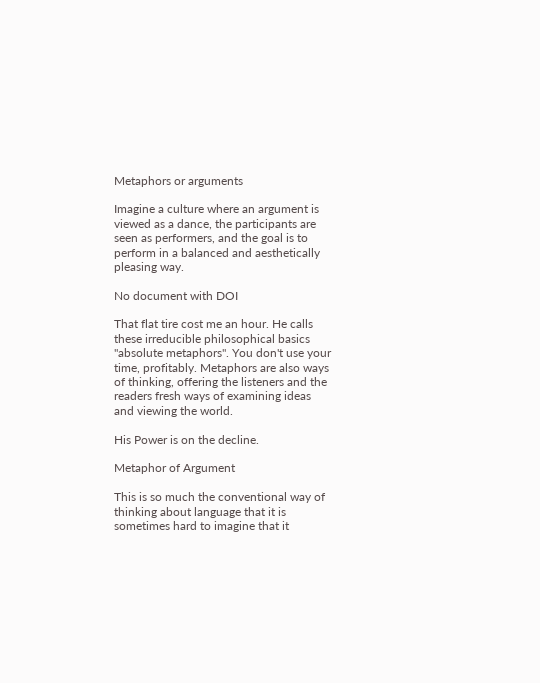Metaphors or arguments

Imagine a culture where an argument is viewed as a dance, the participants are seen as performers, and the goal is to perform in a balanced and aesthetically pleasing way.

No document with DOI

That flat tire cost me an hour. He calls these irreducible philosophical basics "absolute metaphors". You don't use your time, profitably. Metaphors are also ways of thinking, offering the listeners and the readers fresh ways of examining ideas and viewing the world.

His Power is on the decline.

Metaphor of Argument

This is so much the conventional way of thinking about language that it is sometimes hard to imagine that it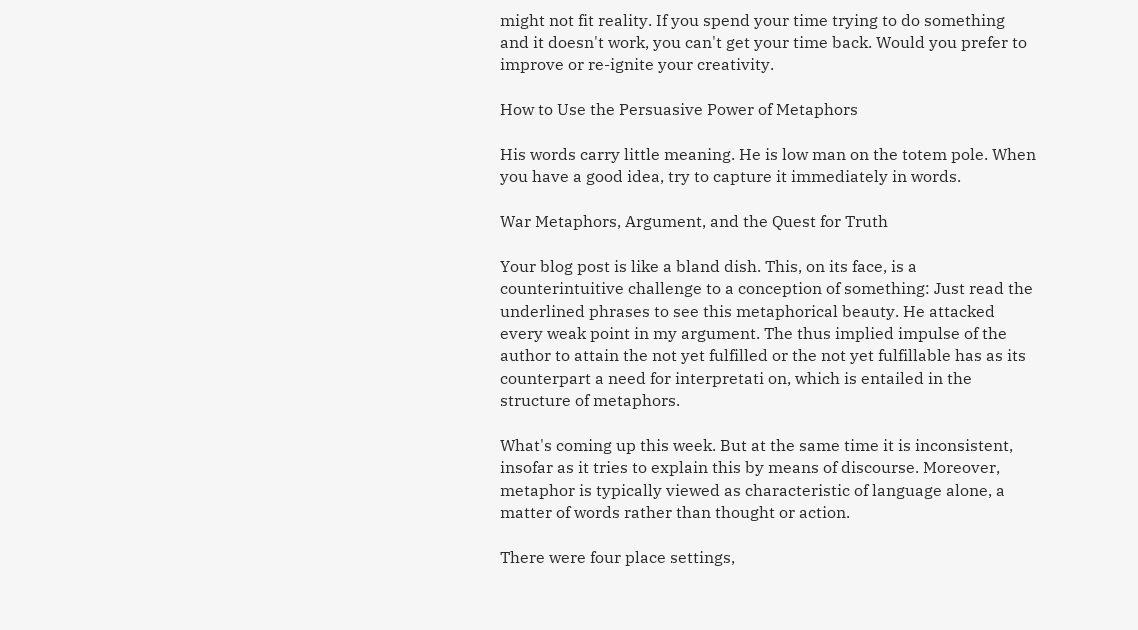might not fit reality. If you spend your time trying to do something and it doesn't work, you can't get your time back. Would you prefer to improve or re-ignite your creativity.

How to Use the Persuasive Power of Metaphors

His words carry little meaning. He is low man on the totem pole. When you have a good idea, try to capture it immediately in words.

War Metaphors, Argument, and the Quest for Truth

Your blog post is like a bland dish. This, on its face, is a counterintuitive challenge to a conception of something: Just read the underlined phrases to see this metaphorical beauty. He attacked every weak point in my argument. The thus implied impulse of the author to attain the not yet fulfilled or the not yet fulfillable has as its counterpart a need for interpretati on, which is entailed in the structure of metaphors.

What's coming up this week. But at the same time it is inconsistent, insofar as it tries to explain this by means of discourse. Moreover, metaphor is typically viewed as characteristic of language alone, a matter of words rather than thought or action.

There were four place settings,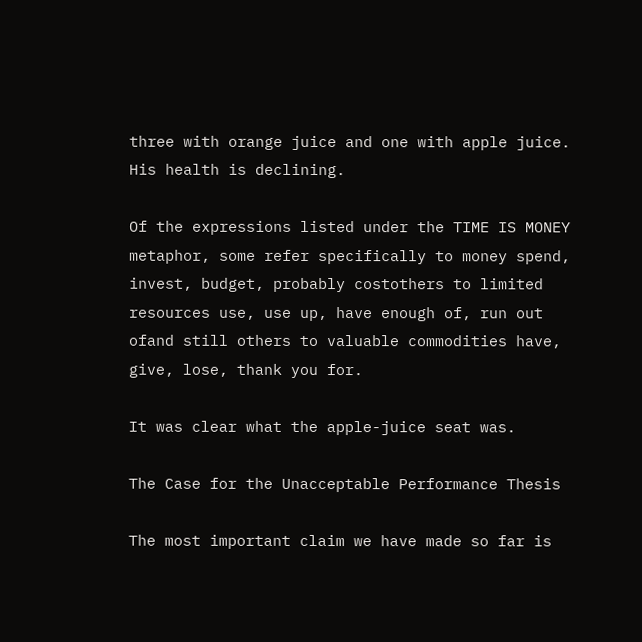three with orange juice and one with apple juice. His health is declining.

Of the expressions listed under the TIME IS MONEY metaphor, some refer specifically to money spend, invest, budget, probably costothers to limited resources use, use up, have enough of, run out ofand still others to valuable commodities have, give, lose, thank you for.

It was clear what the apple-juice seat was.

The Case for the Unacceptable Performance Thesis

The most important claim we have made so far is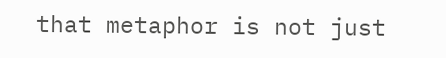that metaphor is not just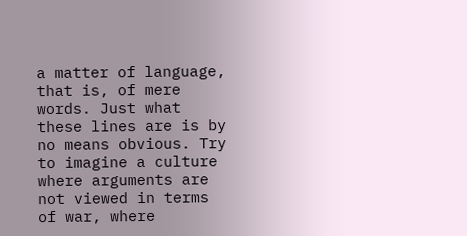a matter of language, that is, of mere words. Just what these lines are is by no means obvious. Try to imagine a culture where arguments are not viewed in terms of war, where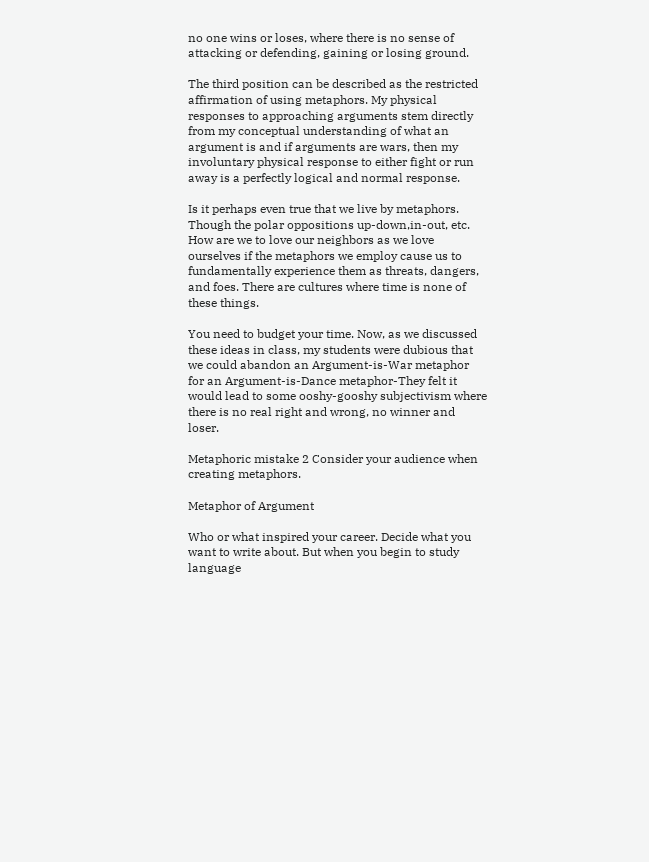no one wins or loses, where there is no sense of attacking or defending, gaining or losing ground.

The third position can be described as the restricted affirmation of using metaphors. My physical responses to approaching arguments stem directly from my conceptual understanding of what an argument is and if arguments are wars, then my involuntary physical response to either fight or run away is a perfectly logical and normal response.

Is it perhaps even true that we live by metaphors. Though the polar oppositions up-down,in-out, etc. How are we to love our neighbors as we love ourselves if the metaphors we employ cause us to fundamentally experience them as threats, dangers, and foes. There are cultures where time is none of these things.

You need to budget your time. Now, as we discussed these ideas in class, my students were dubious that we could abandon an Argument-is-War metaphor for an Argument-is-Dance metaphor-They felt it would lead to some ooshy-gooshy subjectivism where there is no real right and wrong, no winner and loser.

Metaphoric mistake 2 Consider your audience when creating metaphors.

Metaphor of Argument

Who or what inspired your career. Decide what you want to write about. But when you begin to study language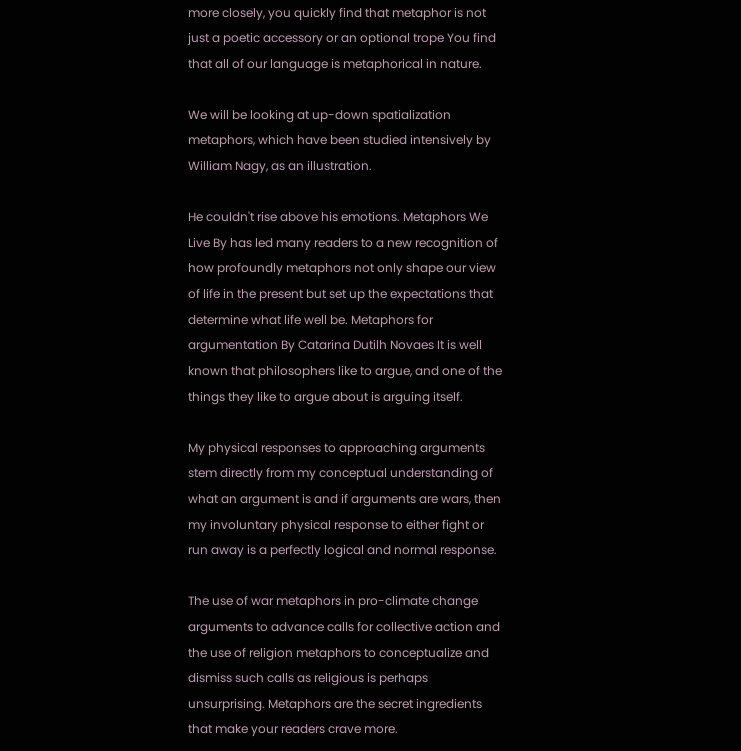more closely, you quickly find that metaphor is not just a poetic accessory or an optional trope You find that all of our language is metaphorical in nature.

We will be looking at up-down spatialization metaphors, which have been studied intensively by William Nagy, as an illustration.

He couldn't rise above his emotions. Metaphors We Live By has led many readers to a new recognition of how profoundly metaphors not only shape our view of life in the present but set up the expectations that determine what life well be. Metaphors for argumentation By Catarina Dutilh Novaes It is well known that philosophers like to argue, and one of the things they like to argue about is arguing itself.

My physical responses to approaching arguments stem directly from my conceptual understanding of what an argument is and if arguments are wars, then my involuntary physical response to either fight or run away is a perfectly logical and normal response.

The use of war metaphors in pro-climate change arguments to advance calls for collective action and the use of religion metaphors to conceptualize and dismiss such calls as religious is perhaps unsurprising. Metaphors are the secret ingredients that make your readers crave more.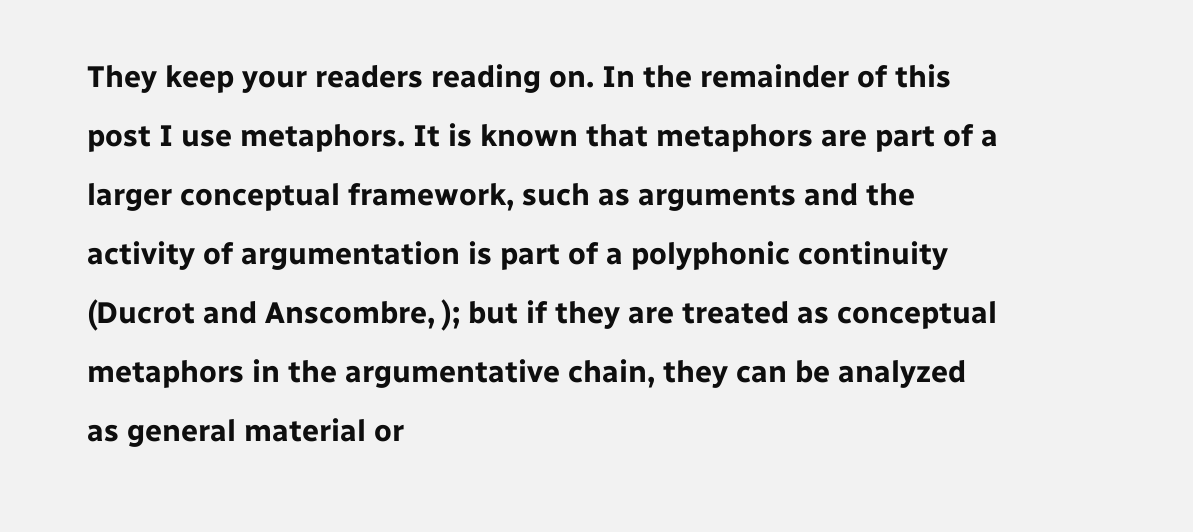They keep your readers reading on. In the remainder of this post I use metaphors. It is known that metaphors are part of a larger conceptual framework, such as arguments and the activity of argumentation is part of a polyphonic continuity (Ducrot and Anscombre, ); but if they are treated as conceptual metaphors in the argumentative chain, they can be analyzed as general material or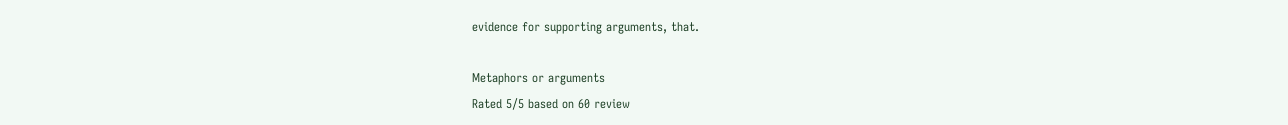evidence for supporting arguments, that.

Metaphors or arguments
Rated 5/5 based on 60 review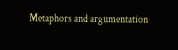Metaphors and argumentation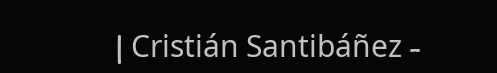| Cristián Santibáñez -